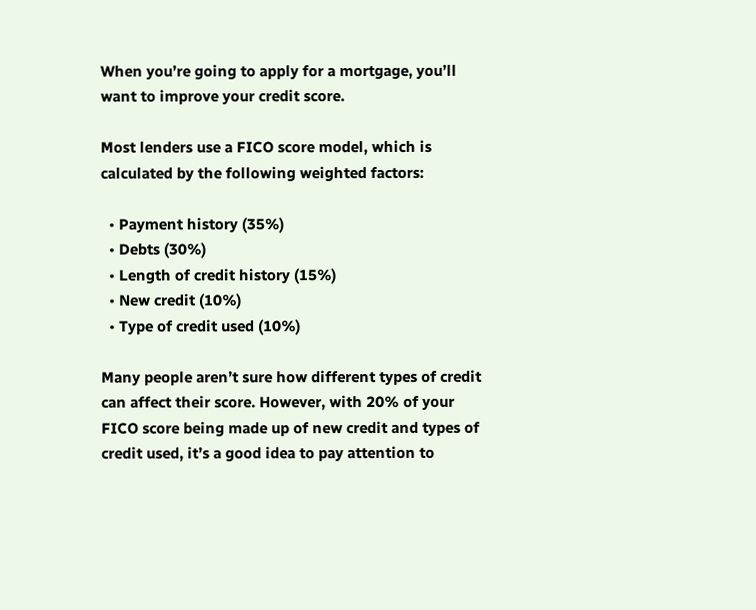When you’re going to apply for a mortgage, you’ll want to improve your credit score.

Most lenders use a FICO score model, which is calculated by the following weighted factors:

  • Payment history (35%)
  • Debts (30%)
  • Length of credit history (15%)
  • New credit (10%)
  • Type of credit used (10%)

Many people aren’t sure how different types of credit can affect their score. However, with 20% of your FICO score being made up of new credit and types of credit used, it’s a good idea to pay attention to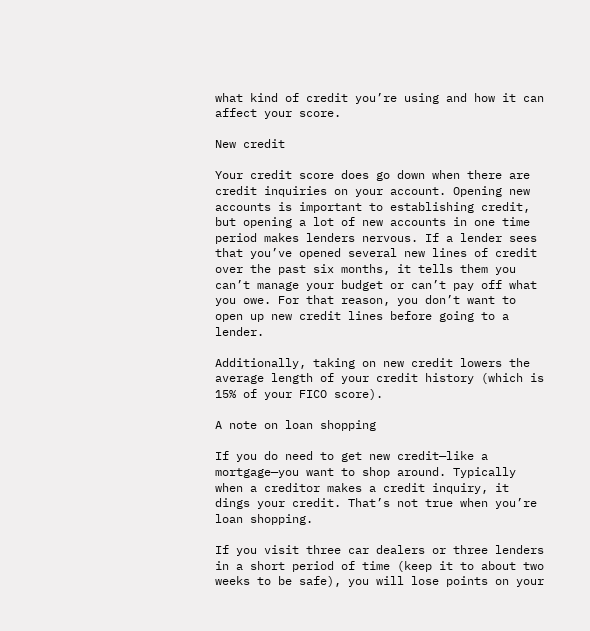what kind of credit you’re using and how it can affect your score.

New credit

Your credit score does go down when there are credit inquiries on your account. Opening new accounts is important to establishing credit, but opening a lot of new accounts in one time period makes lenders nervous. If a lender sees that you’ve opened several new lines of credit over the past six months, it tells them you can’t manage your budget or can’t pay off what you owe. For that reason, you don’t want to open up new credit lines before going to a lender.

Additionally, taking on new credit lowers the average length of your credit history (which is 15% of your FICO score).

A note on loan shopping

If you do need to get new credit—like a mortgage—you want to shop around. Typically when a creditor makes a credit inquiry, it dings your credit. That’s not true when you’re loan shopping.

If you visit three car dealers or three lenders in a short period of time (keep it to about two weeks to be safe), you will lose points on your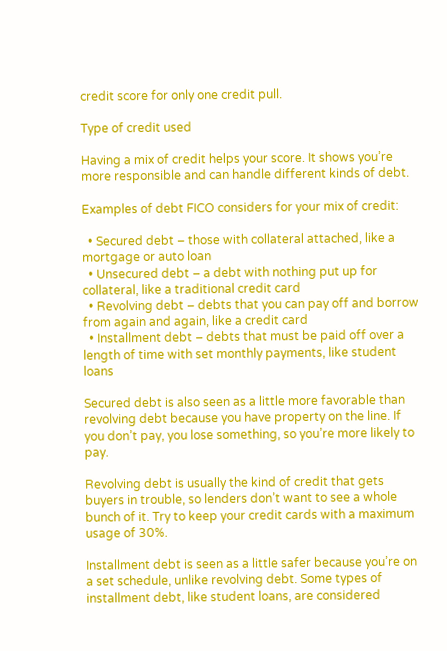credit score for only one credit pull.

Type of credit used

Having a mix of credit helps your score. It shows you’re more responsible and can handle different kinds of debt.

Examples of debt FICO considers for your mix of credit:

  • Secured debt – those with collateral attached, like a mortgage or auto loan
  • Unsecured debt – a debt with nothing put up for collateral, like a traditional credit card
  • Revolving debt – debts that you can pay off and borrow from again and again, like a credit card
  • Installment debt – debts that must be paid off over a length of time with set monthly payments, like student loans

Secured debt is also seen as a little more favorable than revolving debt because you have property on the line. If you don’t pay, you lose something, so you’re more likely to pay.

Revolving debt is usually the kind of credit that gets buyers in trouble, so lenders don’t want to see a whole bunch of it. Try to keep your credit cards with a maximum usage of 30%.

Installment debt is seen as a little safer because you’re on a set schedule, unlike revolving debt. Some types of installment debt, like student loans, are considered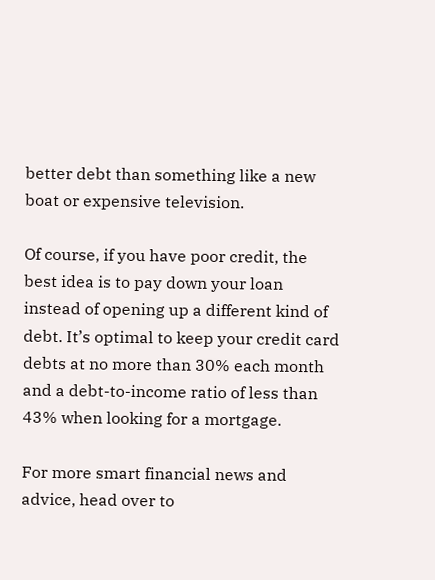better debt than something like a new boat or expensive television.

Of course, if you have poor credit, the best idea is to pay down your loan instead of opening up a different kind of debt. It’s optimal to keep your credit card debts at no more than 30% each month and a debt-to-income ratio of less than 43% when looking for a mortgage.

For more smart financial news and advice, head over to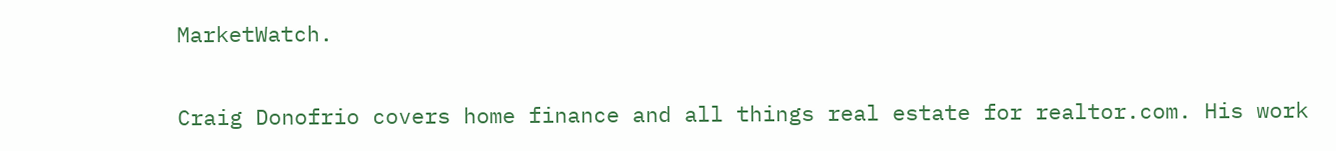MarketWatch.

Craig Donofrio covers home finance and all things real estate for realtor.com. His work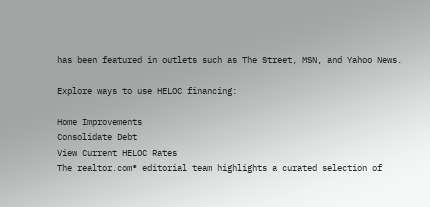has been featured in outlets such as The Street, MSN, and Yahoo News.

Explore ways to use HELOC financing:

Home Improvements
Consolidate Debt
View Current HELOC Rates
The realtor.com® editorial team highlights a curated selection of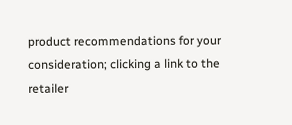product recommendations for your consideration; clicking a link to the retailer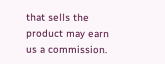that sells the product may earn us a commission.